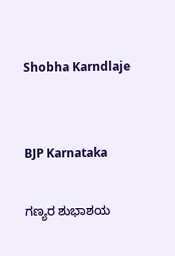Shobha Karndlaje


BJP Karnataka

ಗಣ್ಯರ ಶುಭಾಶಯ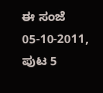ಈ ಸಂಜೆ 05-10-2011, ಪುಟ 5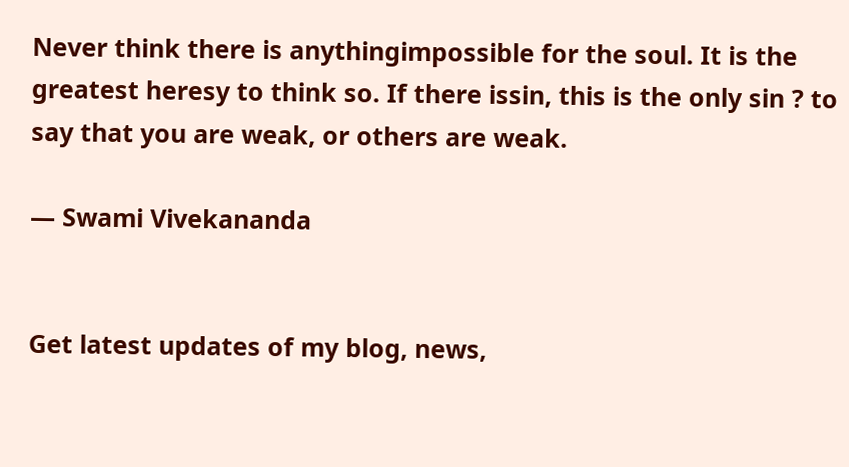Never think there is anythingimpossible for the soul. It is the greatest heresy to think so. If there issin, this is the only sin ? to say that you are weak, or others are weak.

— Swami Vivekananda


Get latest updates of my blog, news,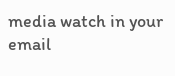media watch in your email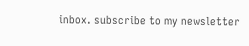inbox. subscribe to my newsletter